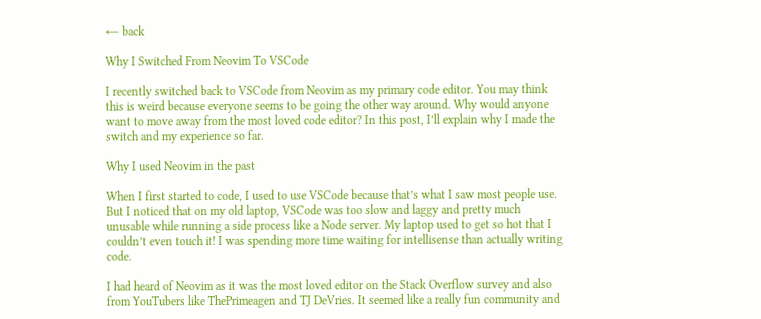← back

Why I Switched From Neovim To VSCode

I recently switched back to VSCode from Neovim as my primary code editor. You may think this is weird because everyone seems to be going the other way around. Why would anyone want to move away from the most loved code editor? In this post, I’ll explain why I made the switch and my experience so far.

Why I used Neovim in the past

When I first started to code, I used to use VSCode because that’s what I saw most people use. But I noticed that on my old laptop, VSCode was too slow and laggy and pretty much unusable while running a side process like a Node server. My laptop used to get so hot that I couldn’t even touch it! I was spending more time waiting for intellisense than actually writing code.

I had heard of Neovim as it was the most loved editor on the Stack Overflow survey and also from YouTubers like ThePrimeagen and TJ DeVries. It seemed like a really fun community and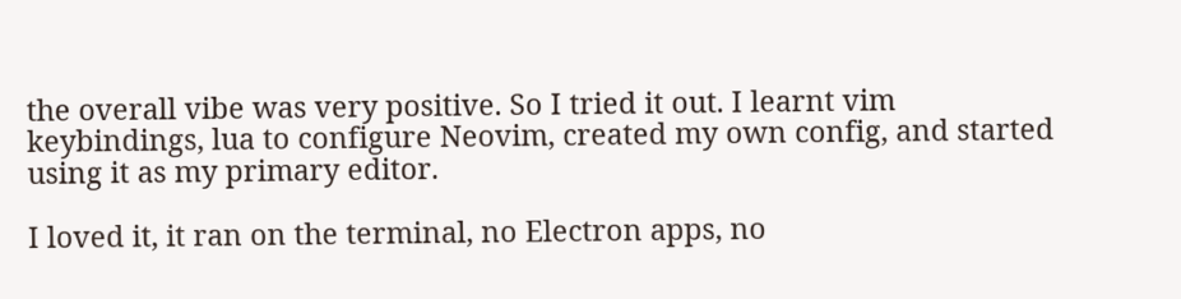the overall vibe was very positive. So I tried it out. I learnt vim keybindings, lua to configure Neovim, created my own config, and started using it as my primary editor.

I loved it, it ran on the terminal, no Electron apps, no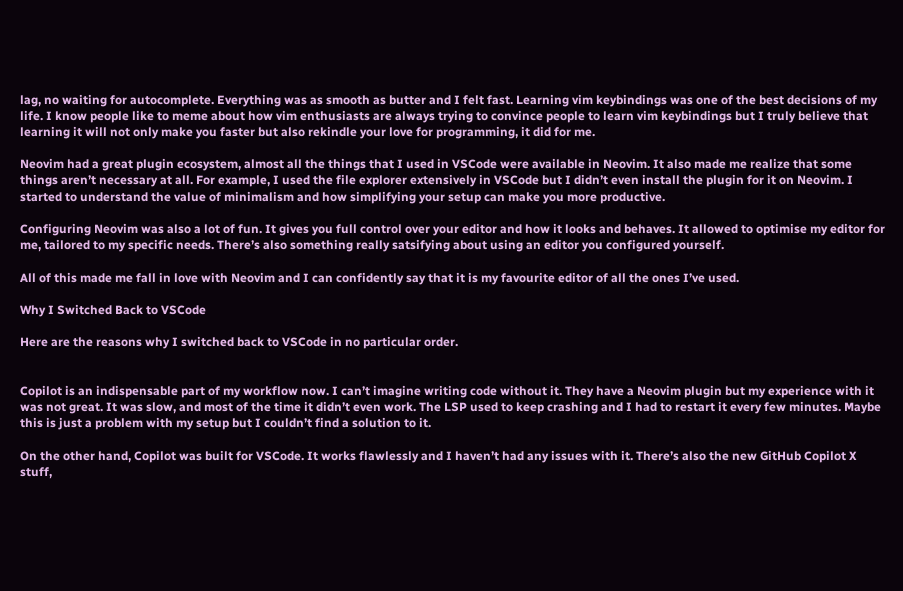lag, no waiting for autocomplete. Everything was as smooth as butter and I felt fast. Learning vim keybindings was one of the best decisions of my life. I know people like to meme about how vim enthusiasts are always trying to convince people to learn vim keybindings but I truly believe that learning it will not only make you faster but also rekindle your love for programming, it did for me.

Neovim had a great plugin ecosystem, almost all the things that I used in VSCode were available in Neovim. It also made me realize that some things aren’t necessary at all. For example, I used the file explorer extensively in VSCode but I didn’t even install the plugin for it on Neovim. I started to understand the value of minimalism and how simplifying your setup can make you more productive.

Configuring Neovim was also a lot of fun. It gives you full control over your editor and how it looks and behaves. It allowed to optimise my editor for me, tailored to my specific needs. There’s also something really satsifying about using an editor you configured yourself.

All of this made me fall in love with Neovim and I can confidently say that it is my favourite editor of all the ones I’ve used.

Why I Switched Back to VSCode

Here are the reasons why I switched back to VSCode in no particular order.


Copilot is an indispensable part of my workflow now. I can’t imagine writing code without it. They have a Neovim plugin but my experience with it was not great. It was slow, and most of the time it didn’t even work. The LSP used to keep crashing and I had to restart it every few minutes. Maybe this is just a problem with my setup but I couldn’t find a solution to it.

On the other hand, Copilot was built for VSCode. It works flawlessly and I haven’t had any issues with it. There’s also the new GitHub Copilot X stuff,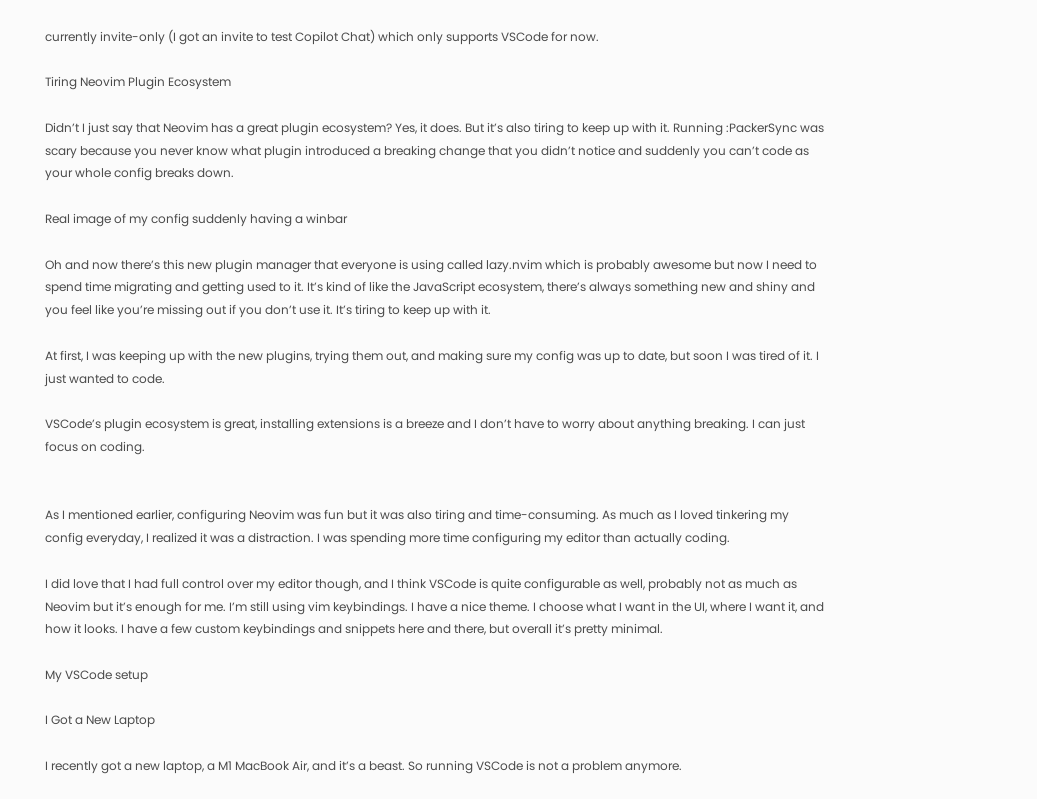currently invite-only (I got an invite to test Copilot Chat) which only supports VSCode for now.

Tiring Neovim Plugin Ecosystem

Didn’t I just say that Neovim has a great plugin ecosystem? Yes, it does. But it’s also tiring to keep up with it. Running :PackerSync was scary because you never know what plugin introduced a breaking change that you didn’t notice and suddenly you can’t code as your whole config breaks down.

Real image of my config suddenly having a winbar

Oh and now there’s this new plugin manager that everyone is using called lazy.nvim which is probably awesome but now I need to spend time migrating and getting used to it. It’s kind of like the JavaScript ecosystem, there’s always something new and shiny and you feel like you’re missing out if you don’t use it. It’s tiring to keep up with it.

At first, I was keeping up with the new plugins, trying them out, and making sure my config was up to date, but soon I was tired of it. I just wanted to code.

VSCode’s plugin ecosystem is great, installing extensions is a breeze and I don’t have to worry about anything breaking. I can just focus on coding.


As I mentioned earlier, configuring Neovim was fun but it was also tiring and time-consuming. As much as I loved tinkering my config everyday, I realized it was a distraction. I was spending more time configuring my editor than actually coding.

I did love that I had full control over my editor though, and I think VSCode is quite configurable as well, probably not as much as Neovim but it’s enough for me. I’m still using vim keybindings. I have a nice theme. I choose what I want in the UI, where I want it, and how it looks. I have a few custom keybindings and snippets here and there, but overall it’s pretty minimal.

My VSCode setup

I Got a New Laptop

I recently got a new laptop, a M1 MacBook Air, and it’s a beast. So running VSCode is not a problem anymore.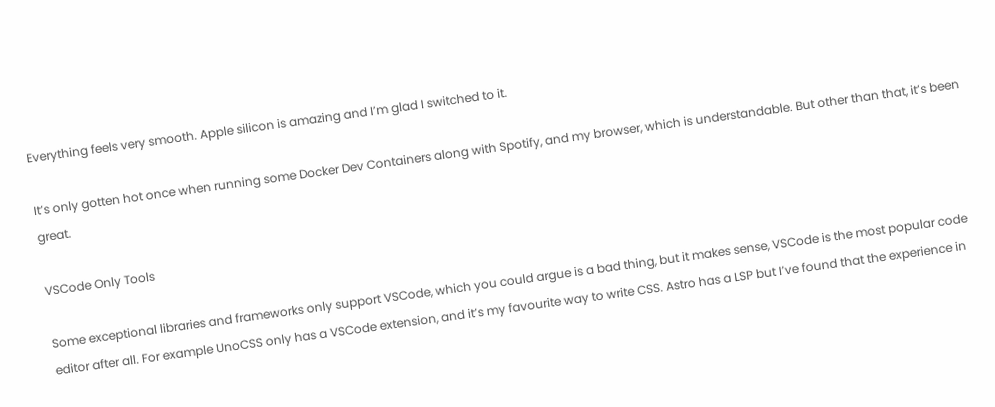Everything feels very smooth. Apple silicon is amazing and I’m glad I switched to it.

It’s only gotten hot once when running some Docker Dev Containers along with Spotify, and my browser, which is understandable. But other than that, it’s been great.

VSCode Only Tools

Some exceptional libraries and frameworks only support VSCode, which you could argue is a bad thing, but it makes sense, VSCode is the most popular code editor after all. For example UnoCSS only has a VSCode extension, and it’s my favourite way to write CSS. Astro has a LSP but I’ve found that the experience in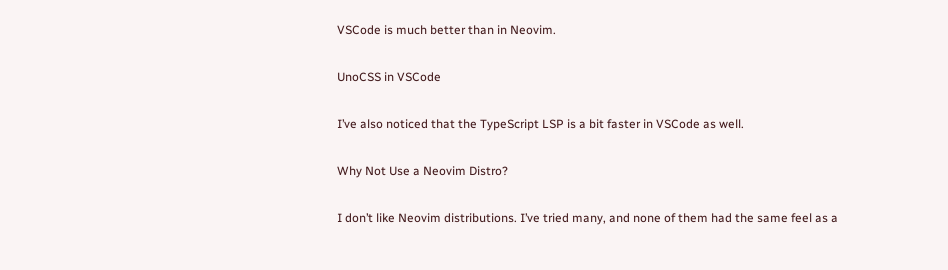VSCode is much better than in Neovim.

UnoCSS in VSCode

I’ve also noticed that the TypeScript LSP is a bit faster in VSCode as well.

Why Not Use a Neovim Distro?

I don’t like Neovim distributions. I’ve tried many, and none of them had the same feel as a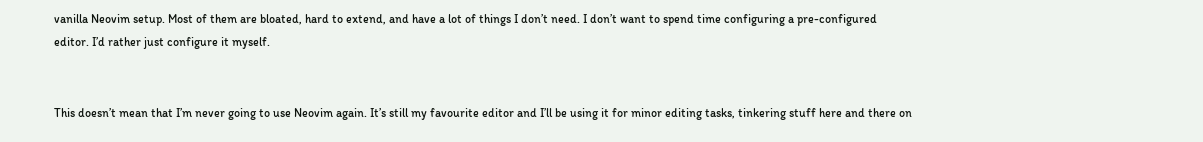vanilla Neovim setup. Most of them are bloated, hard to extend, and have a lot of things I don’t need. I don’t want to spend time configuring a pre-configured editor. I’d rather just configure it myself.


This doesn’t mean that I’m never going to use Neovim again. It’s still my favourite editor and I’ll be using it for minor editing tasks, tinkering stuff here and there on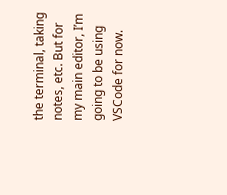the terminal, taking notes, etc. But for my main editor, I’m going to be using VSCode for now.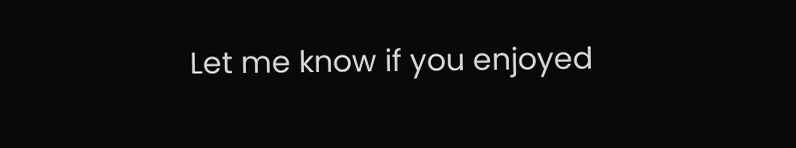Let me know if you enjoyed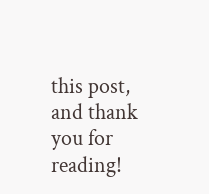this post, and thank you for reading!